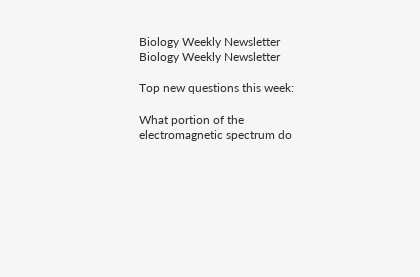Biology Weekly Newsletter
Biology Weekly Newsletter

Top new questions this week:

What portion of the electromagnetic spectrum do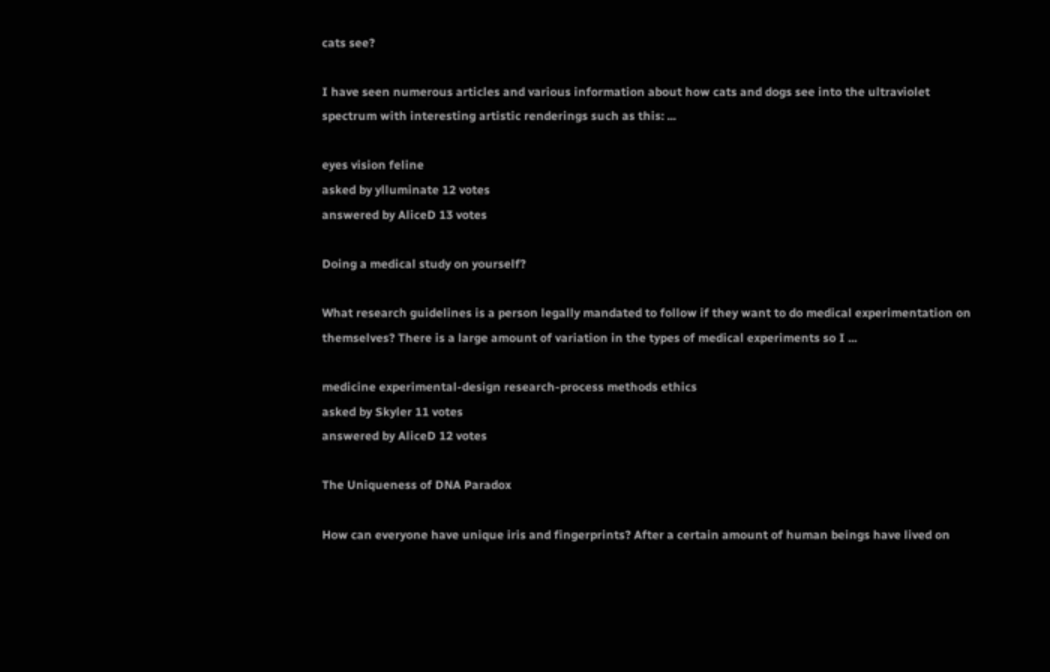cats see?

I have seen numerous articles and various information about how cats and dogs see into the ultraviolet spectrum with interesting artistic renderings such as this: ...

eyes vision feline
asked by ylluminate 12 votes
answered by AliceD 13 votes

Doing a medical study on yourself?

What research guidelines is a person legally mandated to follow if they want to do medical experimentation on themselves? There is a large amount of variation in the types of medical experiments so I ...

medicine experimental-design research-process methods ethics
asked by Skyler 11 votes
answered by AliceD 12 votes

The Uniqueness of DNA Paradox

How can everyone have unique iris and fingerprints? After a certain amount of human beings have lived on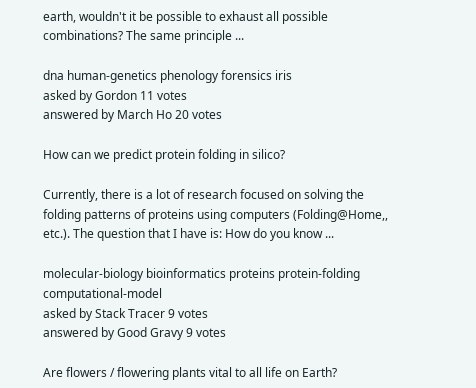earth, wouldn't it be possible to exhaust all possible combinations? The same principle ...

dna human-genetics phenology forensics iris
asked by Gordon 11 votes
answered by March Ho 20 votes

How can we predict protein folding in silico?

Currently, there is a lot of research focused on solving the folding patterns of proteins using computers (Folding@Home,, etc.). The question that I have is: How do you know ...

molecular-biology bioinformatics proteins protein-folding computational-model
asked by Stack Tracer 9 votes
answered by Good Gravy 9 votes

Are flowers / flowering plants vital to all life on Earth?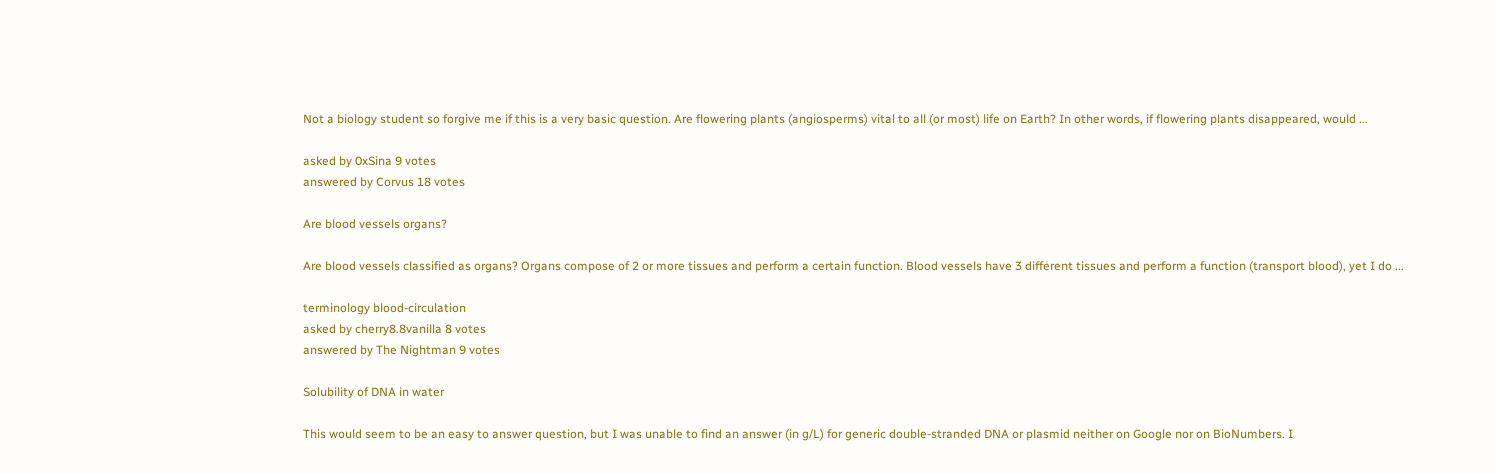Not a biology student so forgive me if this is a very basic question. Are flowering plants (angiosperms) vital to all (or most) life on Earth? In other words, if flowering plants disappeared, would ...

asked by 0xSina 9 votes
answered by Corvus 18 votes

Are blood vessels organs?

Are blood vessels classified as organs? Organs compose of 2 or more tissues and perform a certain function. Blood vessels have 3 different tissues and perform a function (transport blood), yet I do ...

terminology blood-circulation
asked by cherry8.8vanilla 8 votes
answered by The Nightman 9 votes

Solubility of DNA in water

This would seem to be an easy to answer question, but I was unable to find an answer (in g/L) for generic double-stranded DNA or plasmid neither on Google nor on BioNumbers. I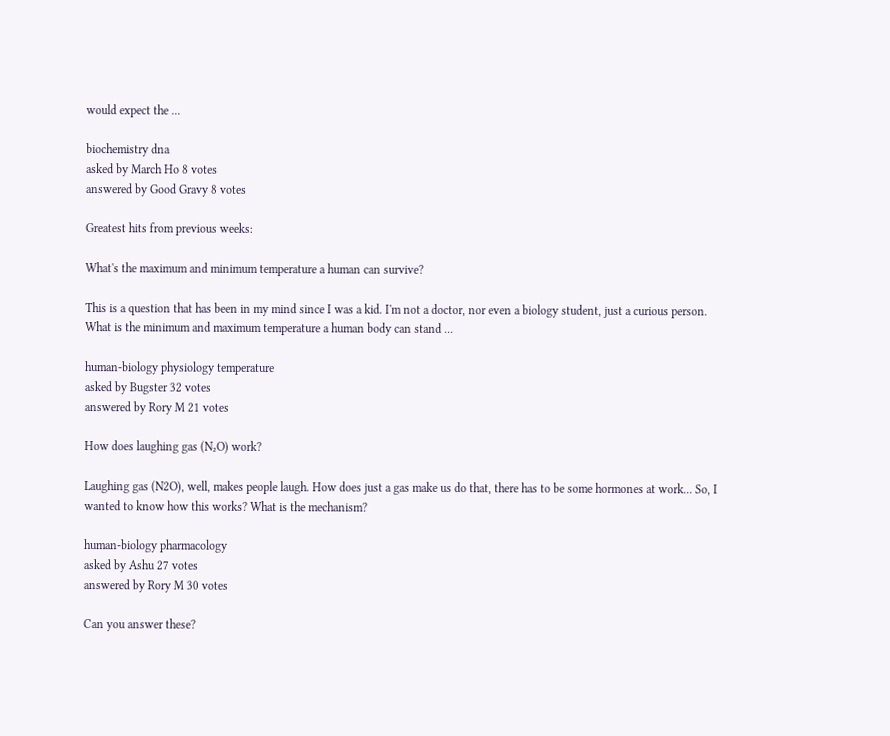would expect the ...

biochemistry dna
asked by March Ho 8 votes
answered by Good Gravy 8 votes

Greatest hits from previous weeks:

What's the maximum and minimum temperature a human can survive?

This is a question that has been in my mind since I was a kid. I'm not a doctor, nor even a biology student, just a curious person. What is the minimum and maximum temperature a human body can stand ...

human-biology physiology temperature
asked by Bugster 32 votes
answered by Rory M 21 votes

How does laughing gas (N₂O) work?

Laughing gas (N2O), well, makes people laugh. How does just a gas make us do that, there has to be some hormones at work... So, I wanted to know how this works? What is the mechanism?

human-biology pharmacology
asked by Ashu 27 votes
answered by Rory M 30 votes

Can you answer these?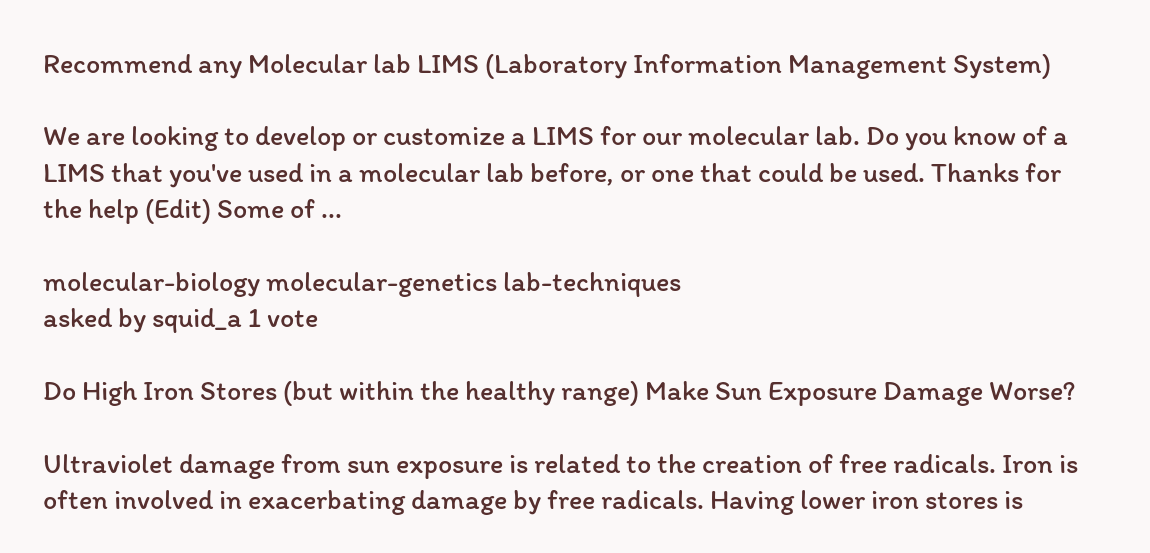Recommend any Molecular lab LIMS (Laboratory Information Management System)

We are looking to develop or customize a LIMS for our molecular lab. Do you know of a LIMS that you've used in a molecular lab before, or one that could be used. Thanks for the help (Edit) Some of ...

molecular-biology molecular-genetics lab-techniques
asked by squid_a 1 vote

Do High Iron Stores (but within the healthy range) Make Sun Exposure Damage Worse?

Ultraviolet damage from sun exposure is related to the creation of free radicals. Iron is often involved in exacerbating damage by free radicals. Having lower iron stores is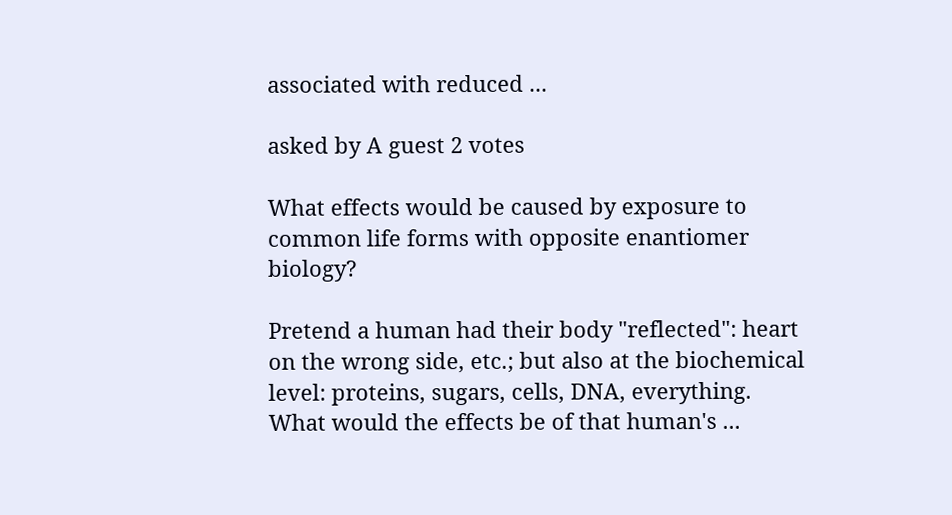associated with reduced ...

asked by A guest 2 votes

What effects would be caused by exposure to common life forms with opposite enantiomer biology?

Pretend a human had their body "reflected": heart on the wrong side, etc.; but also at the biochemical level: proteins, sugars, cells, DNA, everything. What would the effects be of that human's ...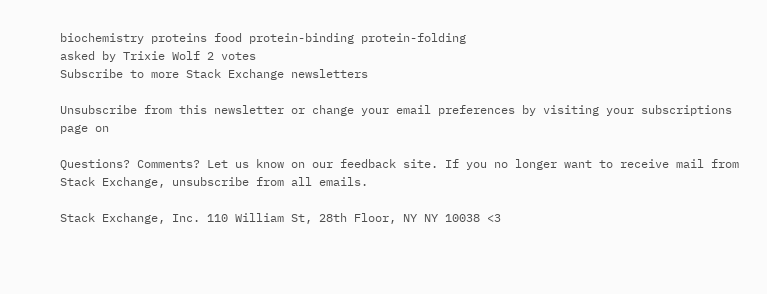biochemistry proteins food protein-binding protein-folding
asked by Trixie Wolf 2 votes
Subscribe to more Stack Exchange newsletters

Unsubscribe from this newsletter or change your email preferences by visiting your subscriptions page on

Questions? Comments? Let us know on our feedback site. If you no longer want to receive mail from Stack Exchange, unsubscribe from all emails.

Stack Exchange, Inc. 110 William St, 28th Floor, NY NY 10038 <3